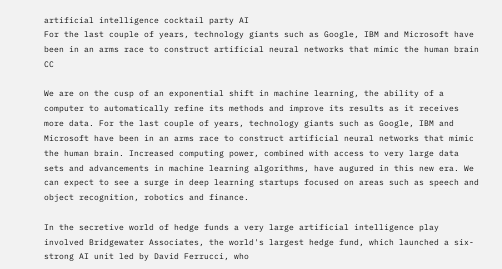artificial intelligence cocktail party AI
For the last couple of years, technology giants such as Google, IBM and Microsoft have been in an arms race to construct artificial neural networks that mimic the human brain CC

We are on the cusp of an exponential shift in machine learning, the ability of a computer to automatically refine its methods and improve its results as it receives more data. For the last couple of years, technology giants such as Google, IBM and Microsoft have been in an arms race to construct artificial neural networks that mimic the human brain. Increased computing power, combined with access to very large data sets and advancements in machine learning algorithms, have augured in this new era. We can expect to see a surge in deep learning startups focused on areas such as speech and object recognition, robotics and finance.

In the secretive world of hedge funds a very large artificial intelligence play involved Bridgewater Associates, the world's largest hedge fund, which launched a six-strong AI unit led by David Ferrucci, who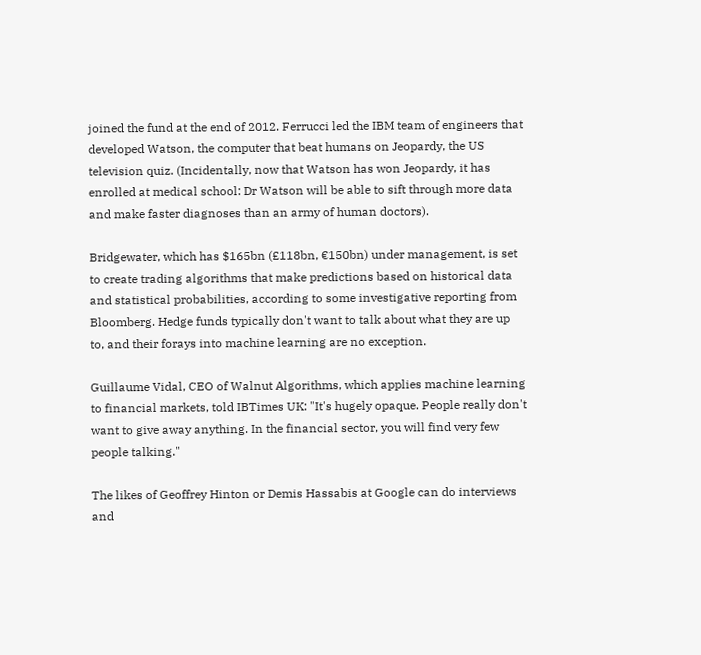joined the fund at the end of 2012. Ferrucci led the IBM team of engineers that developed Watson, the computer that beat humans on Jeopardy, the US television quiz. (Incidentally, now that Watson has won Jeopardy, it has enrolled at medical school: Dr Watson will be able to sift through more data and make faster diagnoses than an army of human doctors).

Bridgewater, which has $165bn (£118bn, €150bn) under management, is set to create trading algorithms that make predictions based on historical data and statistical probabilities, according to some investigative reporting from Bloomberg. Hedge funds typically don't want to talk about what they are up to, and their forays into machine learning are no exception.

Guillaume Vidal, CEO of Walnut Algorithms, which applies machine learning to financial markets, told IBTimes UK: "It's hugely opaque. People really don't want to give away anything. In the financial sector, you will find very few people talking."

The likes of Geoffrey Hinton or Demis Hassabis at Google can do interviews and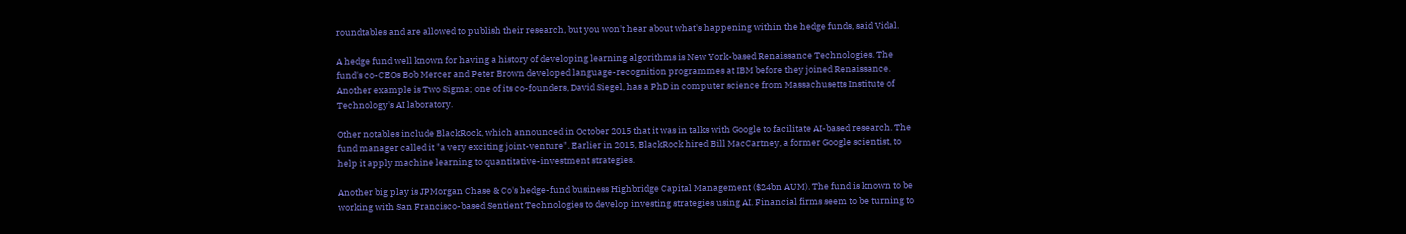roundtables and are allowed to publish their research, but you won't hear about what's happening within the hedge funds, said Vidal.

A hedge fund well known for having a history of developing learning algorithms is New York-based Renaissance Technologies. The fund's co-CEOs Bob Mercer and Peter Brown developed language-recognition programmes at IBM before they joined Renaissance. Another example is Two Sigma; one of its co-founders, David Siegel, has a PhD in computer science from Massachusetts Institute of Technology's AI laboratory.

Other notables include BlackRock, which announced in October 2015 that it was in talks with Google to facilitate AI-based research. The fund manager called it "a very exciting joint-venture". Earlier in 2015, BlackRock hired Bill MacCartney, a former Google scientist, to help it apply machine learning to quantitative-investment strategies.

Another big play is JPMorgan Chase & Co's hedge-fund business Highbridge Capital Management ($24bn AUM). The fund is known to be working with San Francisco-based Sentient Technologies to develop investing strategies using AI. Financial firms seem to be turning to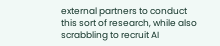external partners to conduct this sort of research, while also scrabbling to recruit AI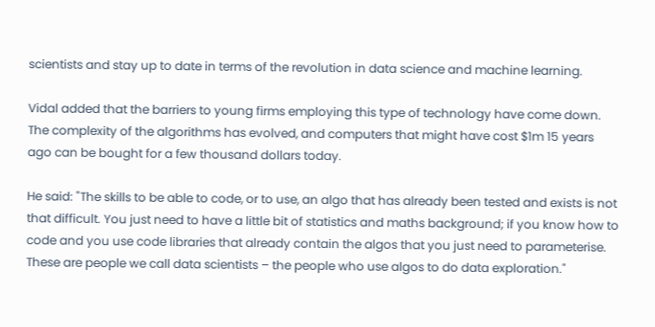scientists and stay up to date in terms of the revolution in data science and machine learning.

Vidal added that the barriers to young firms employing this type of technology have come down. The complexity of the algorithms has evolved, and computers that might have cost $1m 15 years ago can be bought for a few thousand dollars today.

He said: "The skills to be able to code, or to use, an algo that has already been tested and exists is not that difficult. You just need to have a little bit of statistics and maths background; if you know how to code and you use code libraries that already contain the algos that you just need to parameterise. These are people we call data scientists – the people who use algos to do data exploration."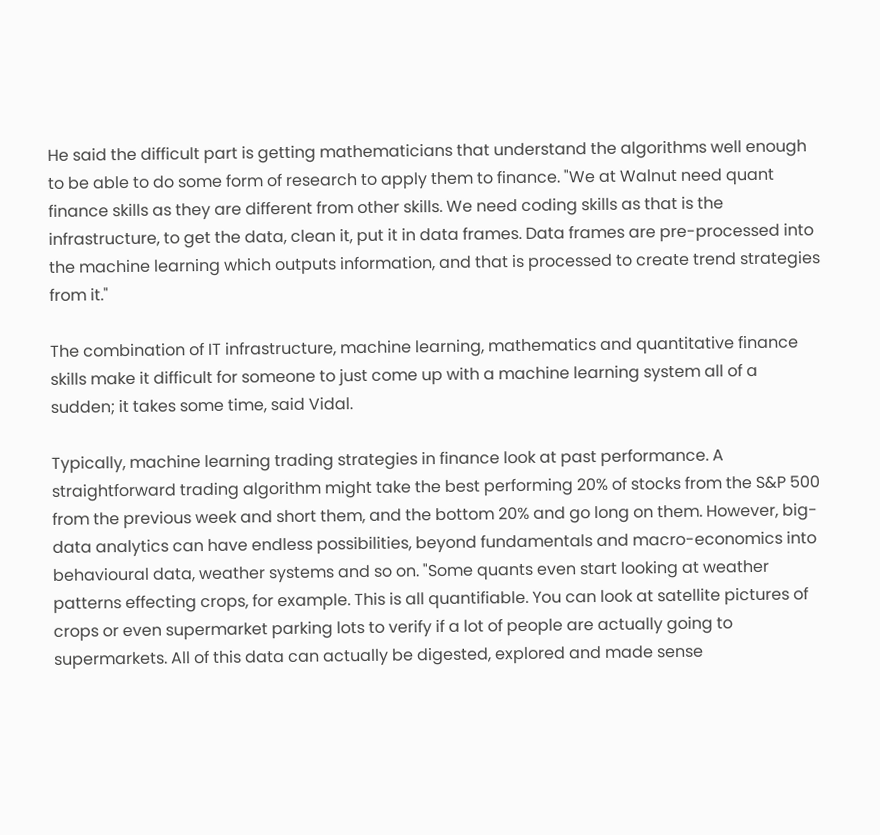He said the difficult part is getting mathematicians that understand the algorithms well enough to be able to do some form of research to apply them to finance. "We at Walnut need quant finance skills as they are different from other skills. We need coding skills as that is the infrastructure, to get the data, clean it, put it in data frames. Data frames are pre-processed into the machine learning which outputs information, and that is processed to create trend strategies from it."

The combination of IT infrastructure, machine learning, mathematics and quantitative finance skills make it difficult for someone to just come up with a machine learning system all of a sudden; it takes some time, said Vidal.

Typically, machine learning trading strategies in finance look at past performance. A straightforward trading algorithm might take the best performing 20% of stocks from the S&P 500 from the previous week and short them, and the bottom 20% and go long on them. However, big-data analytics can have endless possibilities, beyond fundamentals and macro-economics into behavioural data, weather systems and so on. "Some quants even start looking at weather patterns effecting crops, for example. This is all quantifiable. You can look at satellite pictures of crops or even supermarket parking lots to verify if a lot of people are actually going to supermarkets. All of this data can actually be digested, explored and made sense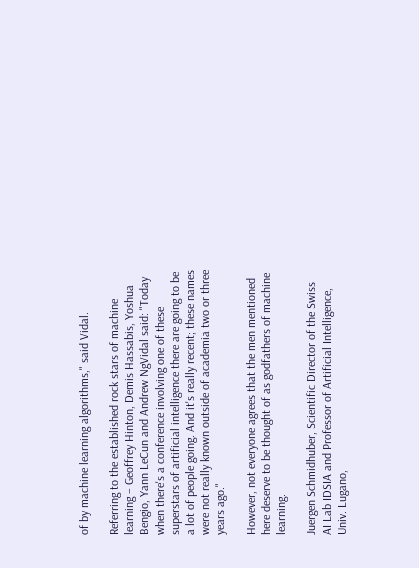of by machine learning algorithms," said Vidal.

Referring to the established rock stars of machine learning – Geoffrey Hinton, Demis Hassabis, Yoshua Bengio, Yann LeCun and Andrew NgVidal said: "Today when there's a conference involving one of these superstars of artificial intelligence there are going to be a lot of people going. And it's really recent; these names were not really known outside of academia two or three years ago."

However, not everyone agrees that the men mentioned here deserve to be thought of as godfathers of machine learning.

Juergen Schmidhuber, Scientific Director of the Swiss AI Lab IDSIA and Professor of Artificial Intelligence, Univ. Lugano,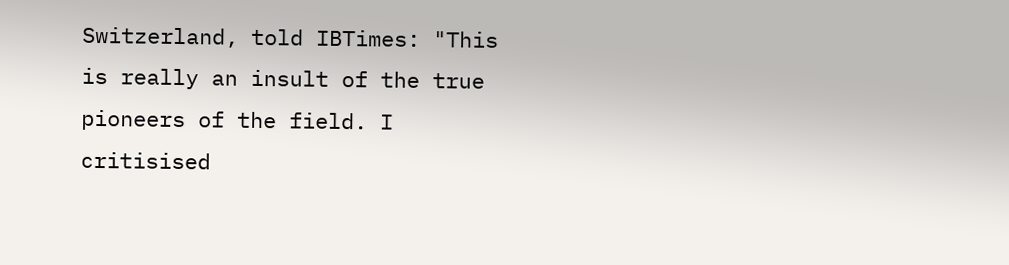Switzerland, told IBTimes: "This is really an insult of the true pioneers of the field. I critisised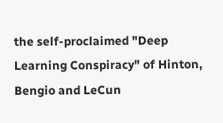the self-proclaimed "Deep Learning Conspiracy" of Hinton, Bengio and LeCun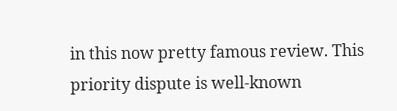in this now pretty famous review. This priority dispute is well-known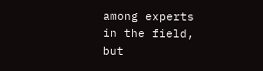among experts in the field, but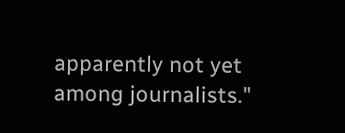apparently not yet among journalists."